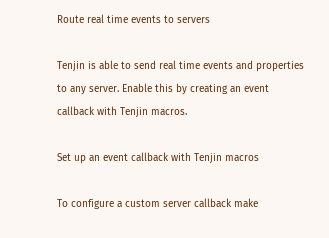Route real time events to servers

Tenjin is able to send real time events and properties to any server. Enable this by creating an event callback with Tenjin macros.

Set up an event callback with Tenjin macros

To configure a custom server callback make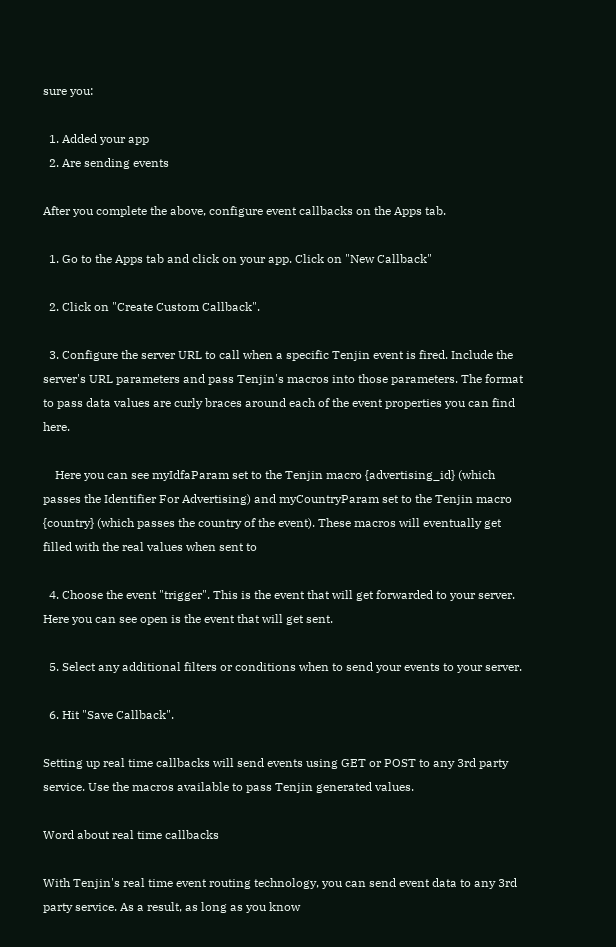sure you:

  1. Added your app
  2. Are sending events

After you complete the above, configure event callbacks on the Apps tab.

  1. Go to the Apps tab and click on your app. Click on "New Callback"

  2. Click on "Create Custom Callback".

  3. Configure the server URL to call when a specific Tenjin event is fired. Include the server's URL parameters and pass Tenjin's macros into those parameters. The format to pass data values are curly braces around each of the event properties you can find here.

    Here you can see myIdfaParam set to the Tenjin macro {advertising_id} (which passes the Identifier For Advertising) and myCountryParam set to the Tenjin macro {country} (which passes the country of the event). These macros will eventually get filled with the real values when sent to

  4. Choose the event "trigger". This is the event that will get forwarded to your server. Here you can see open is the event that will get sent.

  5. Select any additional filters or conditions when to send your events to your server.

  6. Hit "Save Callback".

Setting up real time callbacks will send events using GET or POST to any 3rd party service. Use the macros available to pass Tenjin generated values.

Word about real time callbacks

With Tenjin's real time event routing technology, you can send event data to any 3rd party service. As a result, as long as you know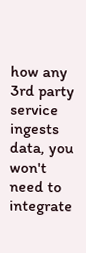how any 3rd party service ingests data, you won't need to integrate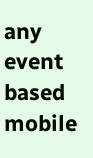any event based mobile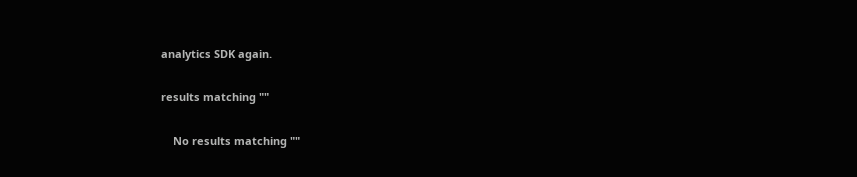analytics SDK again.

results matching ""

    No results matching ""